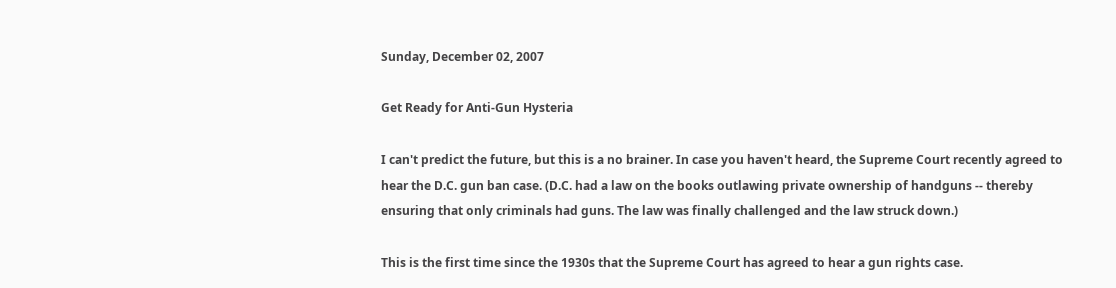Sunday, December 02, 2007

Get Ready for Anti-Gun Hysteria

I can't predict the future, but this is a no brainer. In case you haven't heard, the Supreme Court recently agreed to hear the D.C. gun ban case. (D.C. had a law on the books outlawing private ownership of handguns -- thereby ensuring that only criminals had guns. The law was finally challenged and the law struck down.)

This is the first time since the 1930s that the Supreme Court has agreed to hear a gun rights case.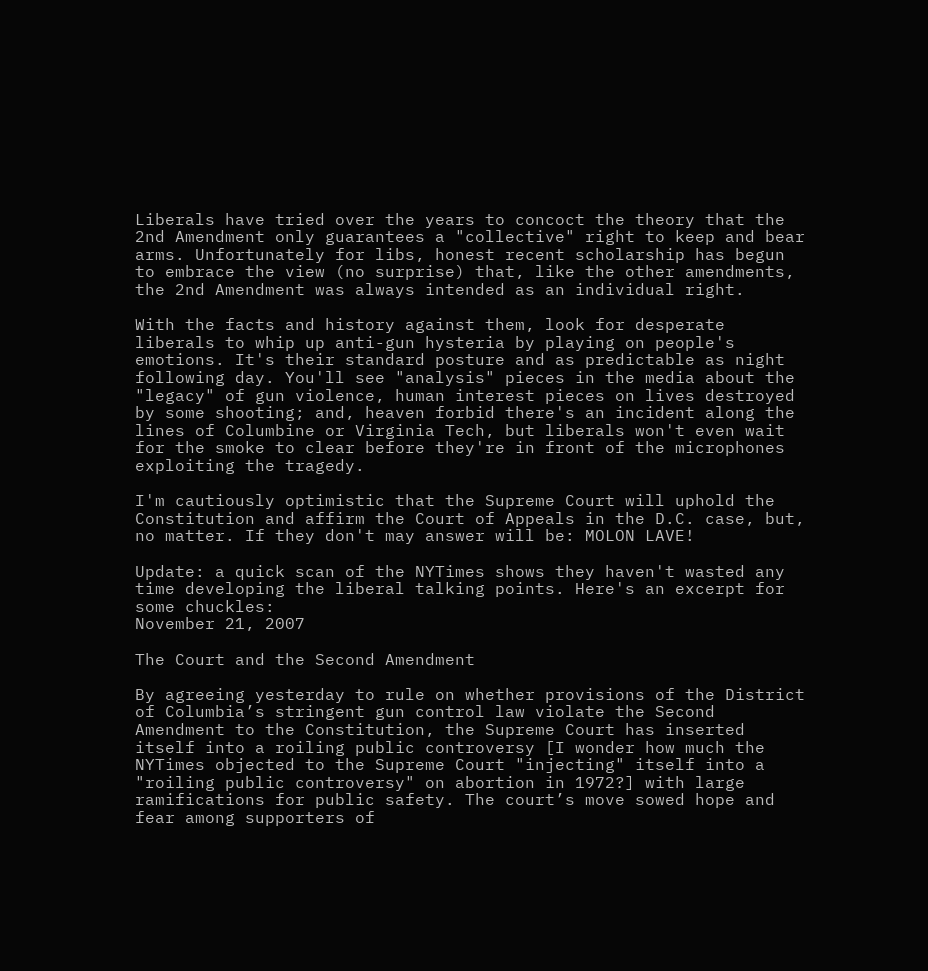Liberals have tried over the years to concoct the theory that the 2nd Amendment only guarantees a "collective" right to keep and bear arms. Unfortunately for libs, honest recent scholarship has begun to embrace the view (no surprise) that, like the other amendments, the 2nd Amendment was always intended as an individual right.

With the facts and history against them, look for desperate liberals to whip up anti-gun hysteria by playing on people's emotions. It's their standard posture and as predictable as night following day. You'll see "analysis" pieces in the media about the "legacy" of gun violence, human interest pieces on lives destroyed by some shooting; and, heaven forbid there's an incident along the lines of Columbine or Virginia Tech, but liberals won't even wait for the smoke to clear before they're in front of the microphones exploiting the tragedy.

I'm cautiously optimistic that the Supreme Court will uphold the Constitution and affirm the Court of Appeals in the D.C. case, but, no matter. If they don't may answer will be: MOLON LAVE!

Update: a quick scan of the NYTimes shows they haven't wasted any time developing the liberal talking points. Here's an excerpt for some chuckles:
November 21, 2007

The Court and the Second Amendment

By agreeing yesterday to rule on whether provisions of the District of Columbia’s stringent gun control law violate the Second Amendment to the Constitution, the Supreme Court has inserted itself into a roiling public controversy [I wonder how much the NYTimes objected to the Supreme Court "injecting" itself into a "roiling public controversy" on abortion in 1972?] with large ramifications for public safety. The court’s move sowed hope and fear among supporters of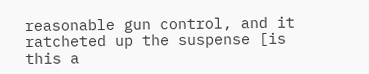reasonable gun control, and it ratcheted up the suspense [is this a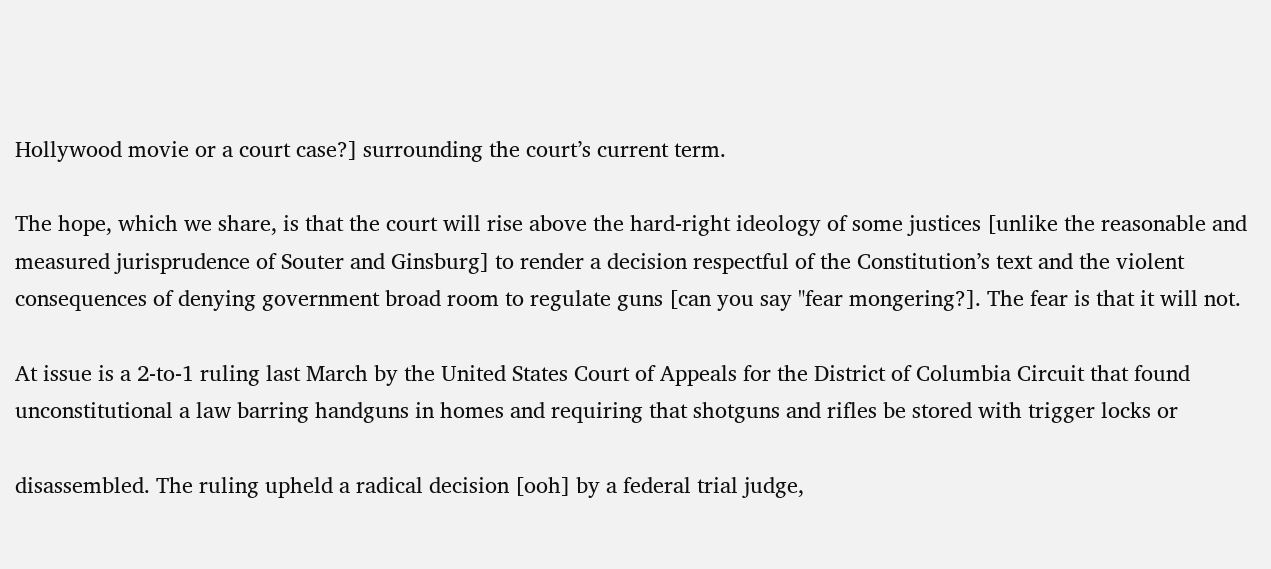Hollywood movie or a court case?] surrounding the court’s current term.

The hope, which we share, is that the court will rise above the hard-right ideology of some justices [unlike the reasonable and measured jurisprudence of Souter and Ginsburg] to render a decision respectful of the Constitution’s text and the violent consequences of denying government broad room to regulate guns [can you say "fear mongering?]. The fear is that it will not.

At issue is a 2-to-1 ruling last March by the United States Court of Appeals for the District of Columbia Circuit that found unconstitutional a law barring handguns in homes and requiring that shotguns and rifles be stored with trigger locks or

disassembled. The ruling upheld a radical decision [ooh] by a federal trial judge,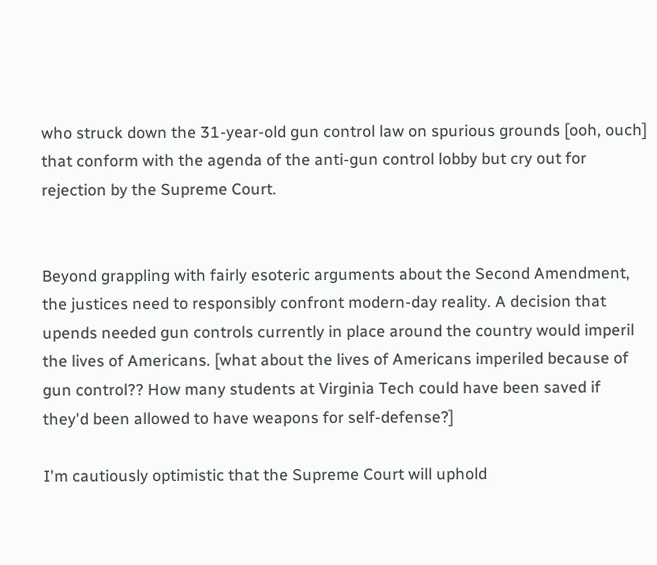who struck down the 31-year-old gun control law on spurious grounds [ooh, ouch] that conform with the agenda of the anti-gun control lobby but cry out for rejection by the Supreme Court.


Beyond grappling with fairly esoteric arguments about the Second Amendment, the justices need to responsibly confront modern-day reality. A decision that upends needed gun controls currently in place around the country would imperil the lives of Americans. [what about the lives of Americans imperiled because of gun control?? How many students at Virginia Tech could have been saved if they'd been allowed to have weapons for self-defense?]

I'm cautiously optimistic that the Supreme Court will uphold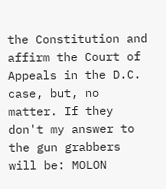the Constitution and affirm the Court of Appeals in the D.C. case, but, no matter. If they don't my answer to the gun grabbers will be: MOLON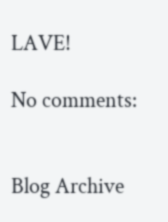LAVE!

No comments:


Blog Archive